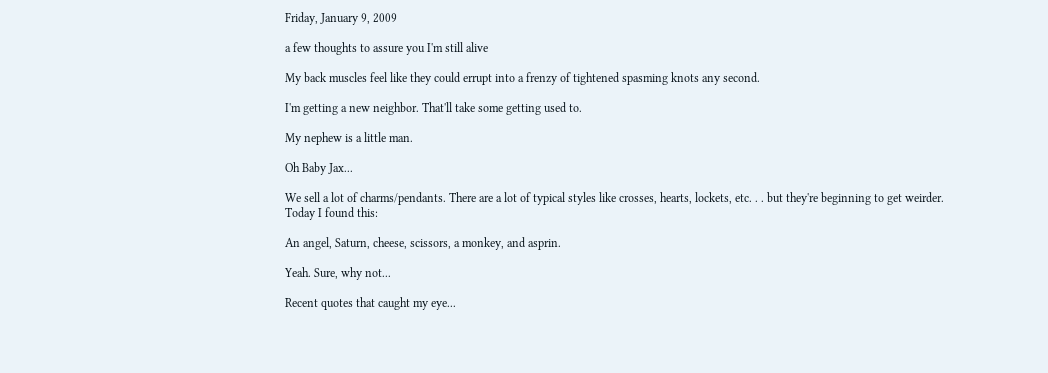Friday, January 9, 2009

a few thoughts to assure you I'm still alive

My back muscles feel like they could errupt into a frenzy of tightened spasming knots any second.

I'm getting a new neighbor. That'll take some getting used to.

My nephew is a little man.

Oh Baby Jax...

We sell a lot of charms/pendants. There are a lot of typical styles like crosses, hearts, lockets, etc. . . but they're beginning to get weirder.
Today I found this:

An angel, Saturn, cheese, scissors, a monkey, and asprin.

Yeah. Sure, why not...

Recent quotes that caught my eye...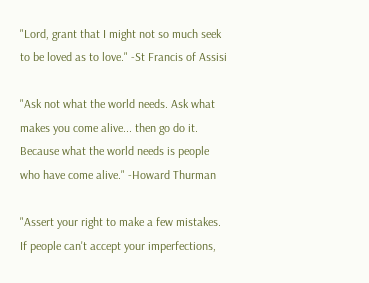"Lord, grant that I might not so much seek to be loved as to love." -St Francis of Assisi

"Ask not what the world needs. Ask what makes you come alive... then go do it. Because what the world needs is people who have come alive." -Howard Thurman

"Assert your right to make a few mistakes. If people can't accept your imperfections,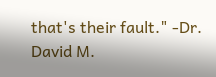that's their fault." -Dr. David M.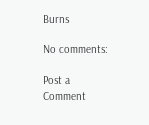Burns

No comments:

Post a Comment